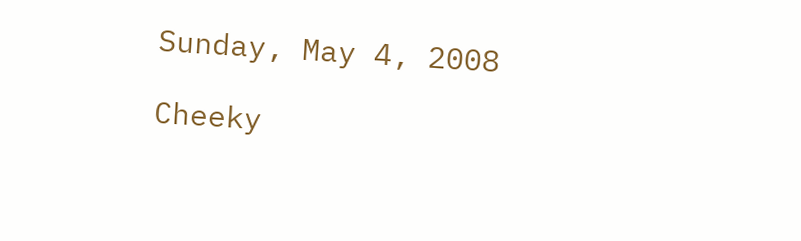Sunday, May 4, 2008

Cheeky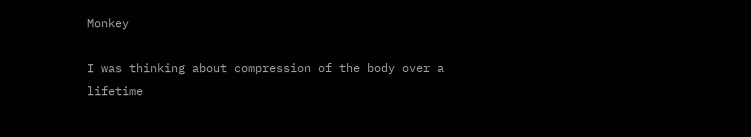Monkey

I was thinking about compression of the body over a lifetime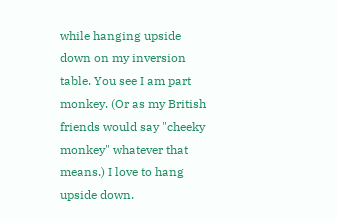while hanging upside down on my inversion table. You see I am part monkey. (Or as my British friends would say "cheeky monkey" whatever that means.) I love to hang upside down.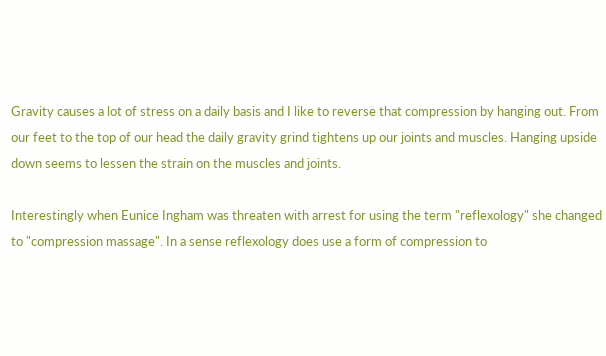Gravity causes a lot of stress on a daily basis and I like to reverse that compression by hanging out. From our feet to the top of our head the daily gravity grind tightens up our joints and muscles. Hanging upside down seems to lessen the strain on the muscles and joints.

Interestingly when Eunice Ingham was threaten with arrest for using the term "reflexology" she changed to "compression massage". In a sense reflexology does use a form of compression to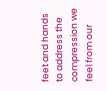feet and hands to address the compression we feel from our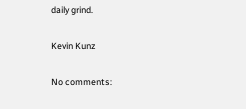daily grind.

Kevin Kunz

No comments: